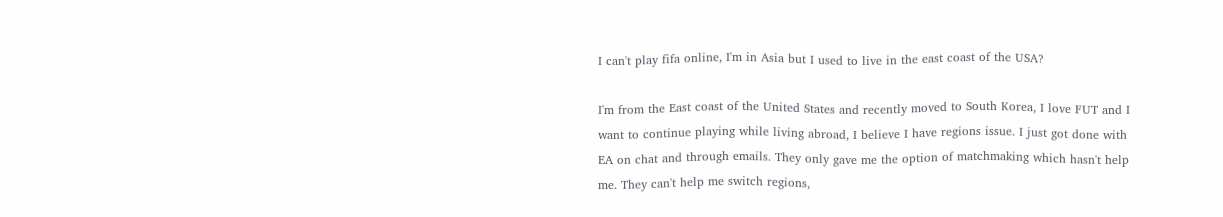I can't play fifa online, I'm in Asia but I used to live in the east coast of the USA?

I'm from the East coast of the United States and recently moved to South Korea, I love FUT and I want to continue playing while living abroad, I believe I have regions issue. I just got done with EA on chat and through emails. They only gave me the option of matchmaking which hasn't help me. They can't help me switch regions,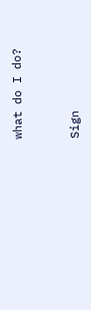what do I do?


Sign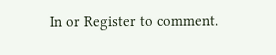In or Register to comment.